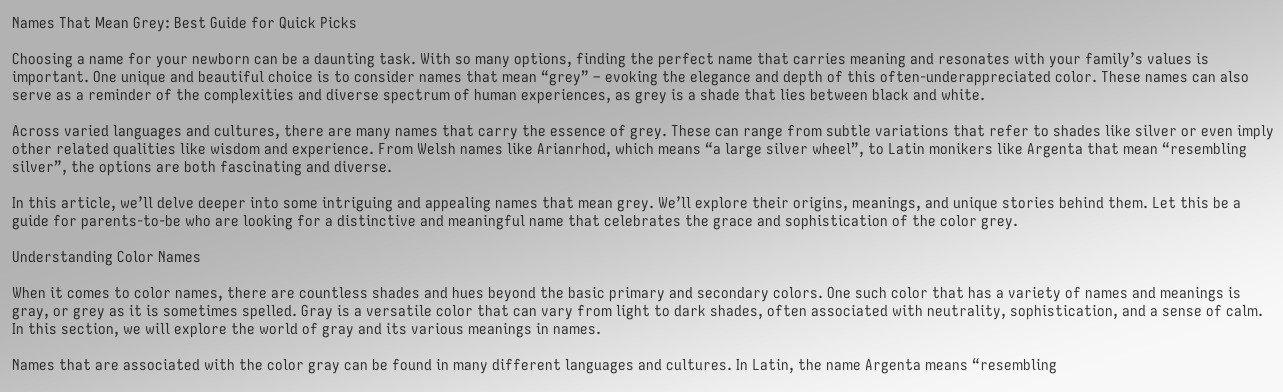Names That Mean Grey: Best Guide for Quick Picks

Choosing a name for your newborn can be a daunting task. With so many options, finding the perfect name that carries meaning and resonates with your family’s values is important. One unique and beautiful choice is to consider names that mean “grey” – evoking the elegance and depth of this often-underappreciated color. These names can also serve as a reminder of the complexities and diverse spectrum of human experiences, as grey is a shade that lies between black and white.

Across varied languages and cultures, there are many names that carry the essence of grey. These can range from subtle variations that refer to shades like silver or even imply other related qualities like wisdom and experience. From Welsh names like Arianrhod, which means “a large silver wheel”, to Latin monikers like Argenta that mean “resembling silver”, the options are both fascinating and diverse.

In this article, we’ll delve deeper into some intriguing and appealing names that mean grey. We’ll explore their origins, meanings, and unique stories behind them. Let this be a guide for parents-to-be who are looking for a distinctive and meaningful name that celebrates the grace and sophistication of the color grey.

Understanding Color Names

When it comes to color names, there are countless shades and hues beyond the basic primary and secondary colors. One such color that has a variety of names and meanings is gray, or grey as it is sometimes spelled. Gray is a versatile color that can vary from light to dark shades, often associated with neutrality, sophistication, and a sense of calm. In this section, we will explore the world of gray and its various meanings in names.

Names that are associated with the color gray can be found in many different languages and cultures. In Latin, the name Argenta means “resembling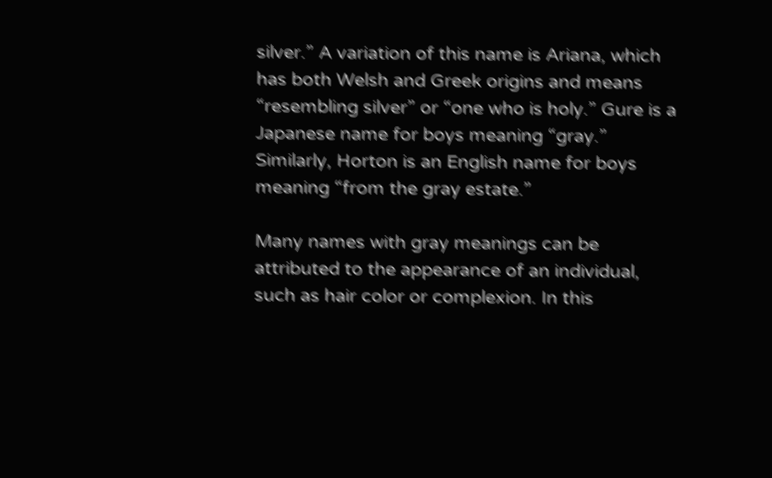silver.” A variation of this name is Ariana, which has both Welsh and Greek origins and means “resembling silver” or “one who is holy.” Gure is a Japanese name for boys meaning “gray.” Similarly, Horton is an English name for boys meaning “from the gray estate.”

Many names with gray meanings can be attributed to the appearance of an individual, such as hair color or complexion. In this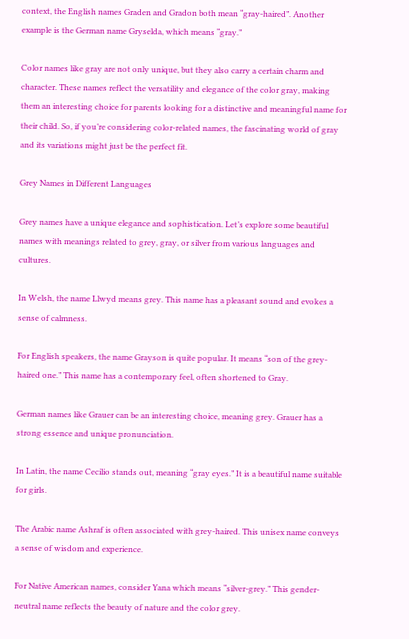context, the English names Graden and Gradon both mean “gray-haired”. Another example is the German name Gryselda, which means “gray.”

Color names like gray are not only unique, but they also carry a certain charm and character. These names reflect the versatility and elegance of the color gray, making them an interesting choice for parents looking for a distinctive and meaningful name for their child. So, if you’re considering color-related names, the fascinating world of gray and its variations might just be the perfect fit.

Grey Names in Different Languages

Grey names have a unique elegance and sophistication. Let’s explore some beautiful names with meanings related to grey, gray, or silver from various languages and cultures.

In Welsh, the name Llwyd means grey. This name has a pleasant sound and evokes a sense of calmness.

For English speakers, the name Grayson is quite popular. It means “son of the grey-haired one.” This name has a contemporary feel, often shortened to Gray.

German names like Grauer can be an interesting choice, meaning grey. Grauer has a strong essence and unique pronunciation.

In Latin, the name Cecilio stands out, meaning “gray eyes.” It is a beautiful name suitable for girls.

The Arabic name Ashraf is often associated with grey-haired. This unisex name conveys a sense of wisdom and experience.

For Native American names, consider Yana which means “silver-grey.” This gender-neutral name reflects the beauty of nature and the color grey.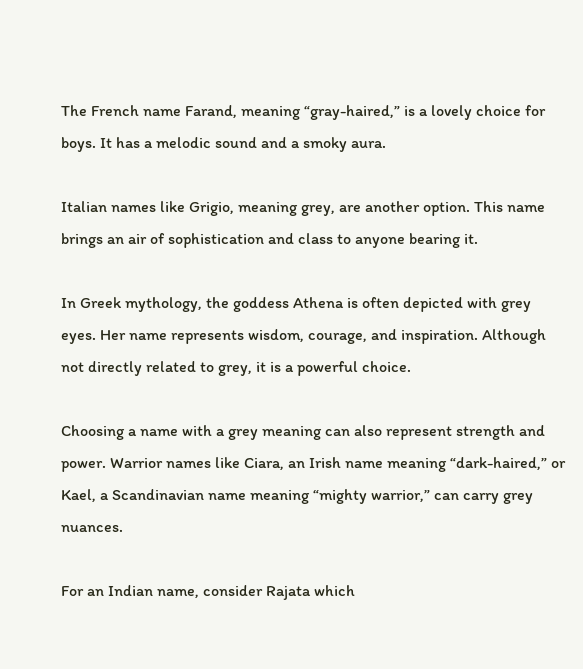The French name Farand, meaning “gray-haired,” is a lovely choice for boys. It has a melodic sound and a smoky aura.

Italian names like Grigio, meaning grey, are another option. This name brings an air of sophistication and class to anyone bearing it.

In Greek mythology, the goddess Athena is often depicted with grey eyes. Her name represents wisdom, courage, and inspiration. Although not directly related to grey, it is a powerful choice.

Choosing a name with a grey meaning can also represent strength and power. Warrior names like Ciara, an Irish name meaning “dark-haired,” or Kael, a Scandinavian name meaning “mighty warrior,” can carry grey nuances.

For an Indian name, consider Rajata which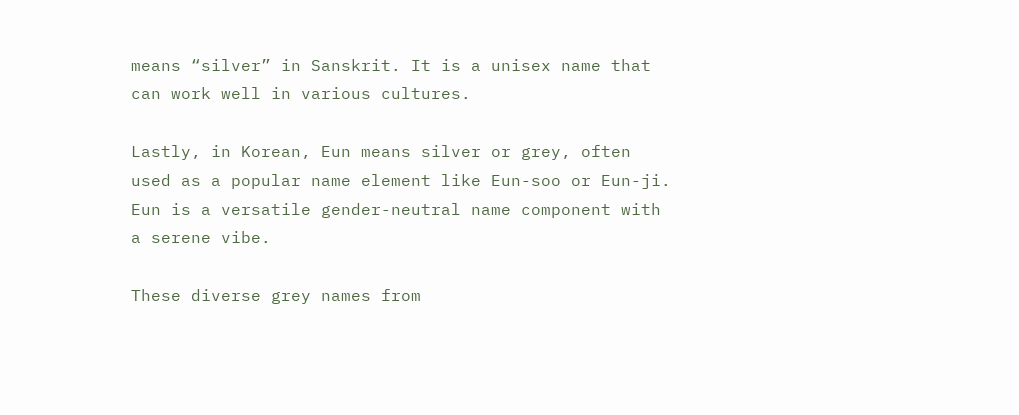means “silver” in Sanskrit. It is a unisex name that can work well in various cultures.

Lastly, in Korean, Eun means silver or grey, often used as a popular name element like Eun-soo or Eun-ji. Eun is a versatile gender-neutral name component with a serene vibe.

These diverse grey names from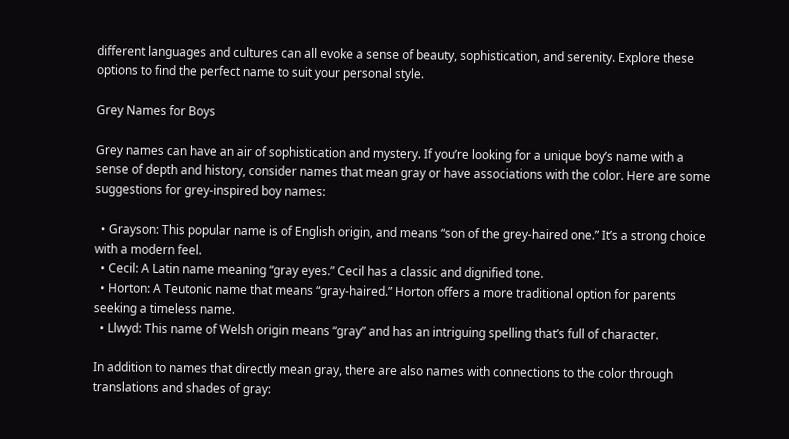different languages and cultures can all evoke a sense of beauty, sophistication, and serenity. Explore these options to find the perfect name to suit your personal style.

Grey Names for Boys

Grey names can have an air of sophistication and mystery. If you’re looking for a unique boy’s name with a sense of depth and history, consider names that mean gray or have associations with the color. Here are some suggestions for grey-inspired boy names:

  • Grayson: This popular name is of English origin, and means “son of the grey-haired one.” It’s a strong choice with a modern feel.
  • Cecil: A Latin name meaning “gray eyes.” Cecil has a classic and dignified tone.
  • Horton: A Teutonic name that means “gray-haired.” Horton offers a more traditional option for parents seeking a timeless name.
  • Llwyd: This name of Welsh origin means “gray” and has an intriguing spelling that’s full of character.

In addition to names that directly mean gray, there are also names with connections to the color through translations and shades of gray: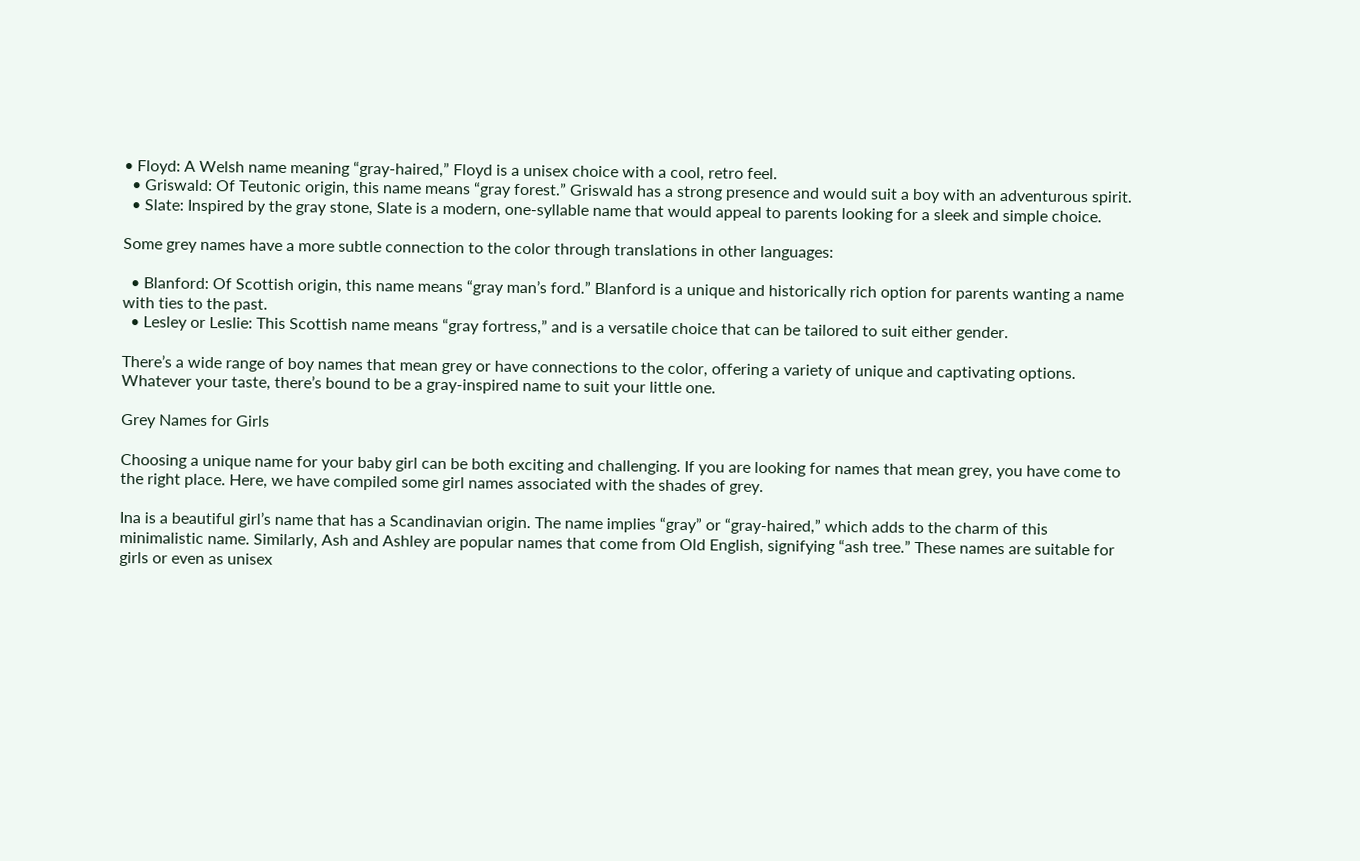• Floyd: A Welsh name meaning “gray-haired,” Floyd is a unisex choice with a cool, retro feel.
  • Griswald: Of Teutonic origin, this name means “gray forest.” Griswald has a strong presence and would suit a boy with an adventurous spirit.
  • Slate: Inspired by the gray stone, Slate is a modern, one-syllable name that would appeal to parents looking for a sleek and simple choice.

Some grey names have a more subtle connection to the color through translations in other languages:

  • Blanford: Of Scottish origin, this name means “gray man’s ford.” Blanford is a unique and historically rich option for parents wanting a name with ties to the past.
  • Lesley or Leslie: This Scottish name means “gray fortress,” and is a versatile choice that can be tailored to suit either gender.

There’s a wide range of boy names that mean grey or have connections to the color, offering a variety of unique and captivating options. Whatever your taste, there’s bound to be a gray-inspired name to suit your little one.

Grey Names for Girls

Choosing a unique name for your baby girl can be both exciting and challenging. If you are looking for names that mean grey, you have come to the right place. Here, we have compiled some girl names associated with the shades of grey.

Ina is a beautiful girl’s name that has a Scandinavian origin. The name implies “gray” or “gray-haired,” which adds to the charm of this minimalistic name. Similarly, Ash and Ashley are popular names that come from Old English, signifying “ash tree.” These names are suitable for girls or even as unisex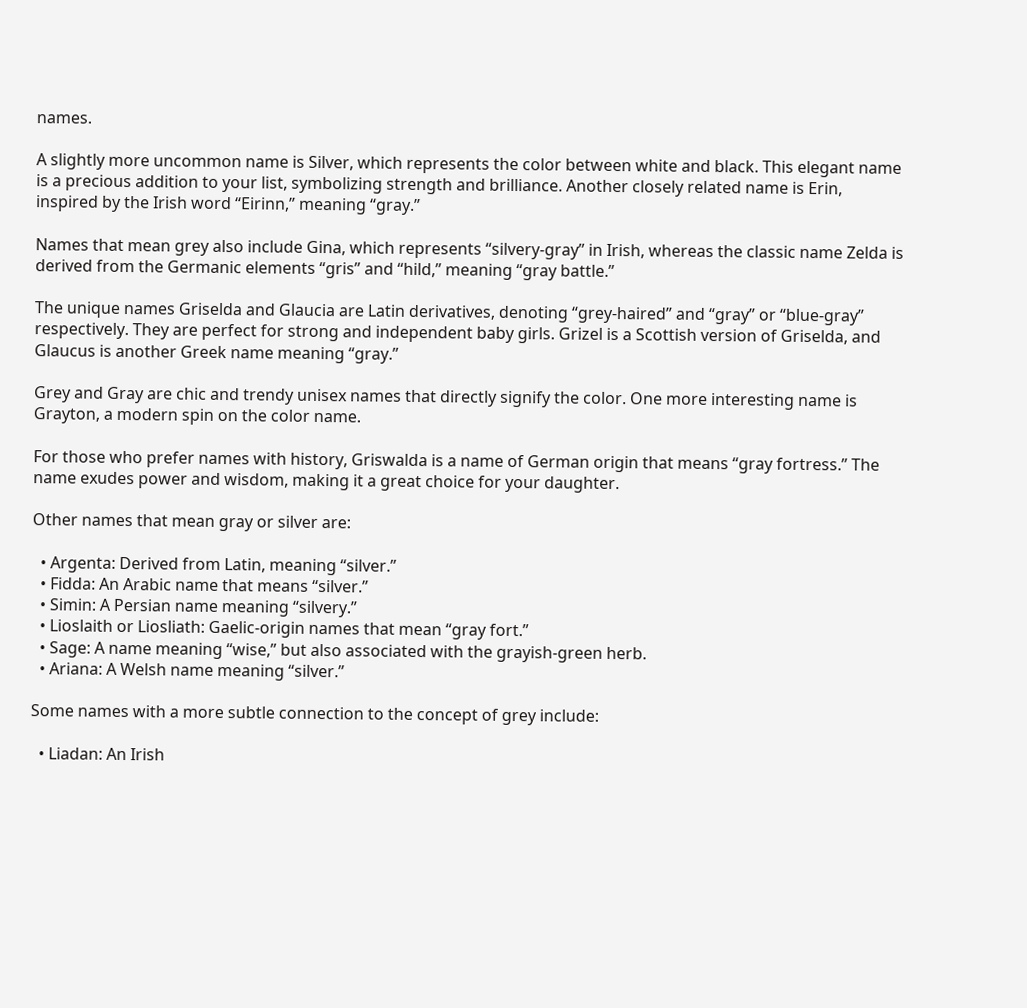names.

A slightly more uncommon name is Silver, which represents the color between white and black. This elegant name is a precious addition to your list, symbolizing strength and brilliance. Another closely related name is Erin, inspired by the Irish word “Eirinn,” meaning “gray.”

Names that mean grey also include Gina, which represents “silvery-gray” in Irish, whereas the classic name Zelda is derived from the Germanic elements “gris” and “hild,” meaning “gray battle.”

The unique names Griselda and Glaucia are Latin derivatives, denoting “grey-haired” and “gray” or “blue-gray” respectively. They are perfect for strong and independent baby girls. Grizel is a Scottish version of Griselda, and Glaucus is another Greek name meaning “gray.”

Grey and Gray are chic and trendy unisex names that directly signify the color. One more interesting name is Grayton, a modern spin on the color name.

For those who prefer names with history, Griswalda is a name of German origin that means “gray fortress.” The name exudes power and wisdom, making it a great choice for your daughter.

Other names that mean gray or silver are:

  • Argenta: Derived from Latin, meaning “silver.”
  • Fidda: An Arabic name that means “silver.”
  • Simin: A Persian name meaning “silvery.”
  • Lioslaith or Liosliath: Gaelic-origin names that mean “gray fort.”
  • Sage: A name meaning “wise,” but also associated with the grayish-green herb.
  • Ariana: A Welsh name meaning “silver.”

Some names with a more subtle connection to the concept of grey include:

  • Liadan: An Irish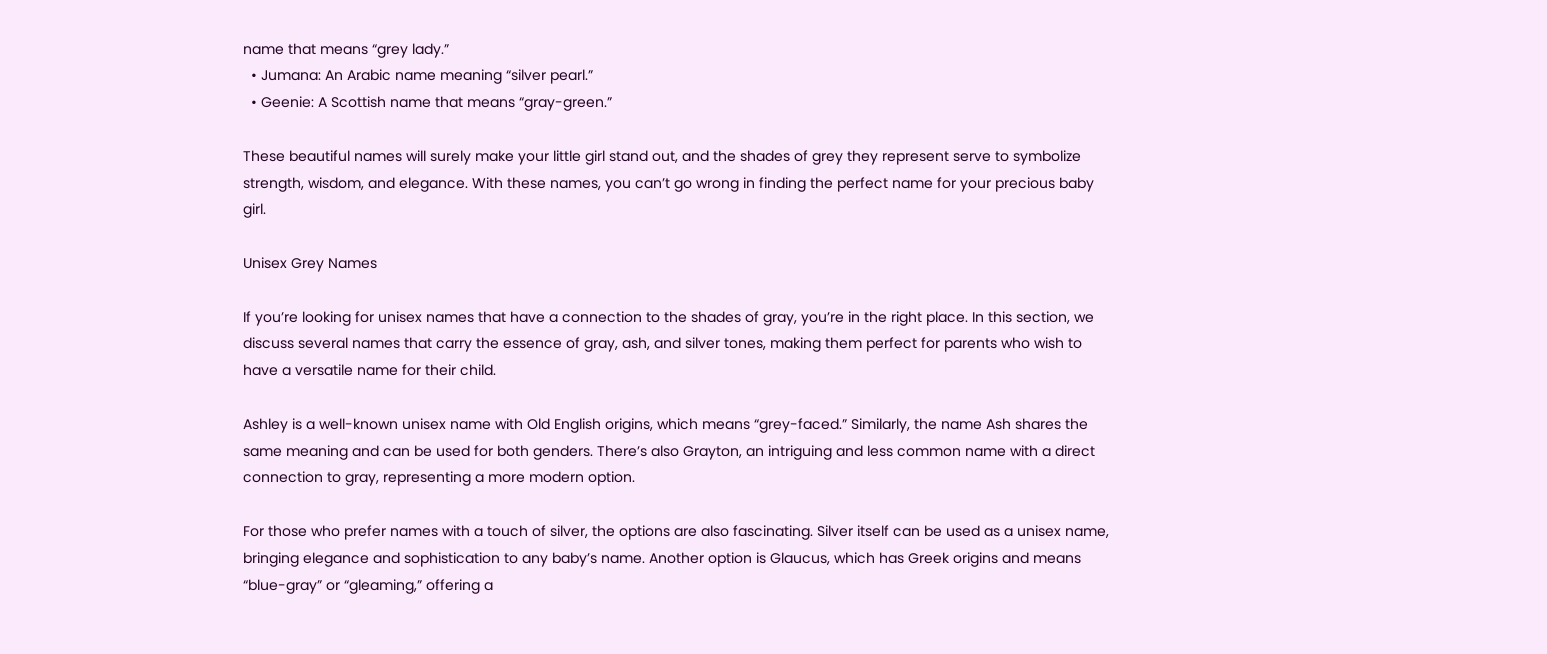name that means “grey lady.”
  • Jumana: An Arabic name meaning “silver pearl.”
  • Geenie: A Scottish name that means “gray-green.”

These beautiful names will surely make your little girl stand out, and the shades of grey they represent serve to symbolize strength, wisdom, and elegance. With these names, you can’t go wrong in finding the perfect name for your precious baby girl.

Unisex Grey Names

If you’re looking for unisex names that have a connection to the shades of gray, you’re in the right place. In this section, we discuss several names that carry the essence of gray, ash, and silver tones, making them perfect for parents who wish to have a versatile name for their child.

Ashley is a well-known unisex name with Old English origins, which means “grey-faced.” Similarly, the name Ash shares the same meaning and can be used for both genders. There’s also Grayton, an intriguing and less common name with a direct connection to gray, representing a more modern option.

For those who prefer names with a touch of silver, the options are also fascinating. Silver itself can be used as a unisex name, bringing elegance and sophistication to any baby’s name. Another option is Glaucus, which has Greek origins and means “blue-gray” or “gleaming,” offering a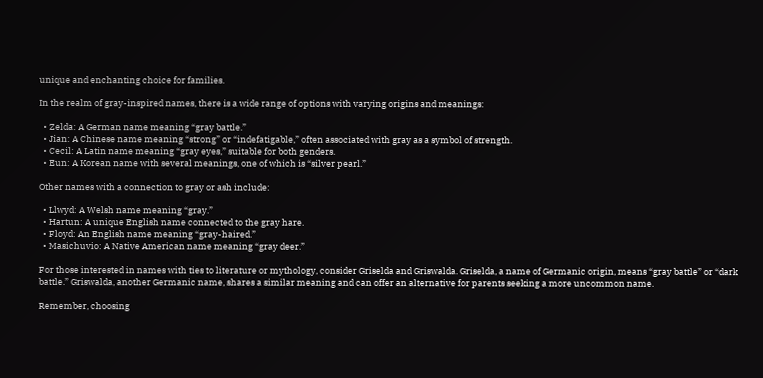unique and enchanting choice for families.

In the realm of gray-inspired names, there is a wide range of options with varying origins and meanings:

  • Zelda: A German name meaning “gray battle.”
  • Jian: A Chinese name meaning “strong” or “indefatigable,” often associated with gray as a symbol of strength.
  • Cecil: A Latin name meaning “gray eyes,” suitable for both genders.
  • Eun: A Korean name with several meanings, one of which is “silver pearl.”

Other names with a connection to gray or ash include:

  • Llwyd: A Welsh name meaning “gray.”
  • Hartun: A unique English name connected to the gray hare.
  • Floyd: An English name meaning “gray-haired.”
  • Masichuvio: A Native American name meaning “gray deer.”

For those interested in names with ties to literature or mythology, consider Griselda and Griswalda. Griselda, a name of Germanic origin, means “gray battle” or “dark battle.” Griswalda, another Germanic name, shares a similar meaning and can offer an alternative for parents seeking a more uncommon name.

Remember, choosing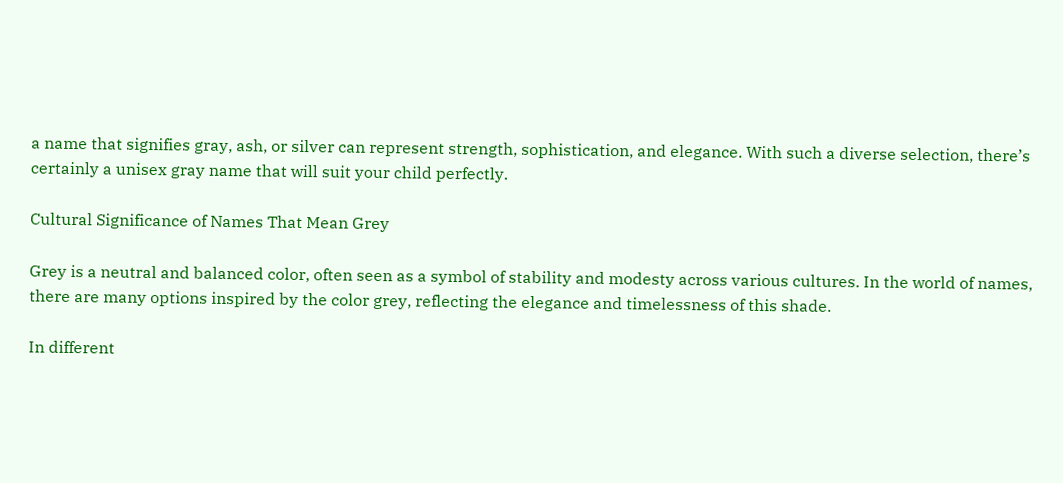a name that signifies gray, ash, or silver can represent strength, sophistication, and elegance. With such a diverse selection, there’s certainly a unisex gray name that will suit your child perfectly.

Cultural Significance of Names That Mean Grey

Grey is a neutral and balanced color, often seen as a symbol of stability and modesty across various cultures. In the world of names, there are many options inspired by the color grey, reflecting the elegance and timelessness of this shade.

In different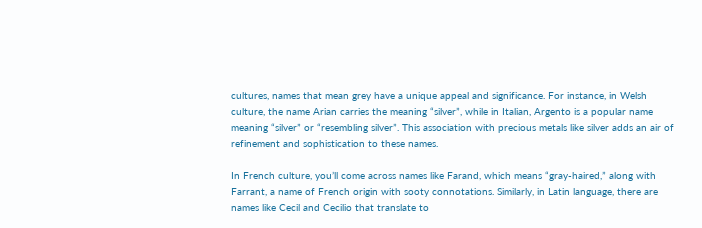cultures, names that mean grey have a unique appeal and significance. For instance, in Welsh culture, the name Arian carries the meaning “silver”, while in Italian, Argento is a popular name meaning “silver” or “resembling silver”. This association with precious metals like silver adds an air of refinement and sophistication to these names.

In French culture, you’ll come across names like Farand, which means “gray-haired,” along with Farrant, a name of French origin with sooty connotations. Similarly, in Latin language, there are names like Cecil and Cecilio that translate to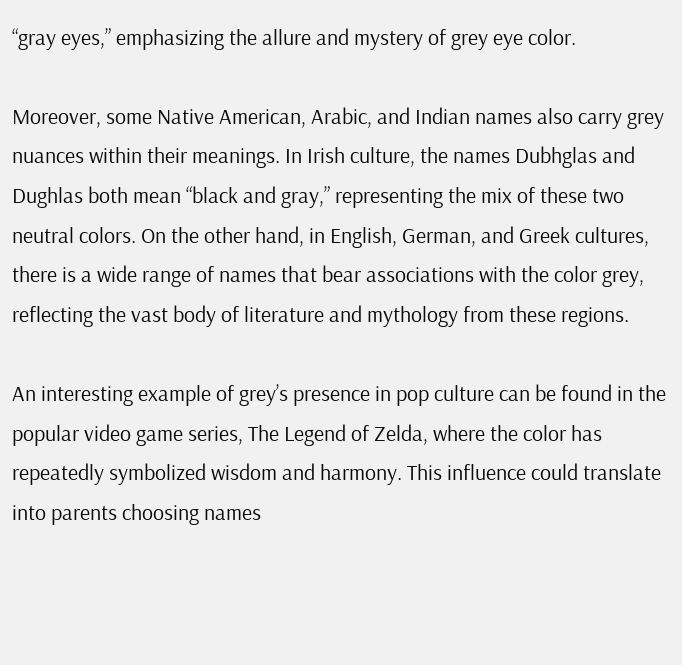“gray eyes,” emphasizing the allure and mystery of grey eye color.

Moreover, some Native American, Arabic, and Indian names also carry grey nuances within their meanings. In Irish culture, the names Dubhglas and Dughlas both mean “black and gray,” representing the mix of these two neutral colors. On the other hand, in English, German, and Greek cultures, there is a wide range of names that bear associations with the color grey, reflecting the vast body of literature and mythology from these regions.

An interesting example of grey’s presence in pop culture can be found in the popular video game series, The Legend of Zelda, where the color has repeatedly symbolized wisdom and harmony. This influence could translate into parents choosing names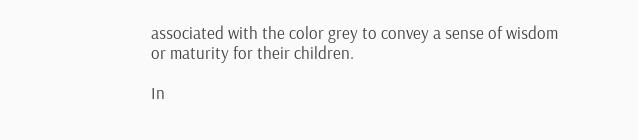associated with the color grey to convey a sense of wisdom or maturity for their children.

In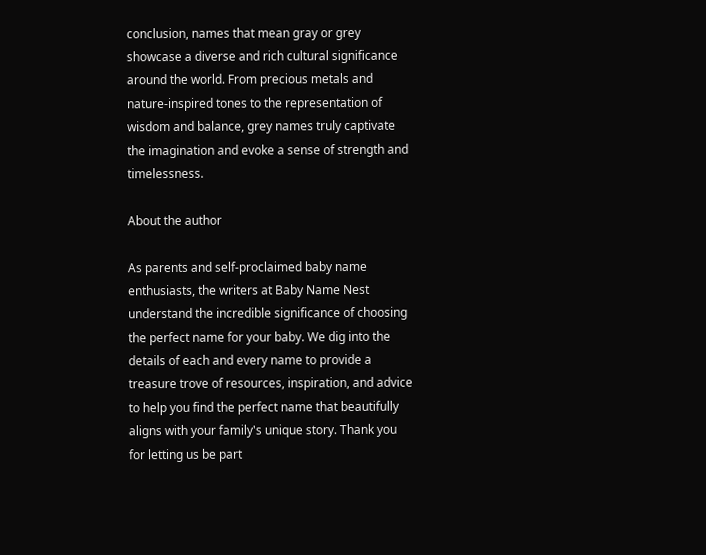conclusion, names that mean gray or grey showcase a diverse and rich cultural significance around the world. From precious metals and nature-inspired tones to the representation of wisdom and balance, grey names truly captivate the imagination and evoke a sense of strength and timelessness.

About the author

As parents and self-proclaimed baby name enthusiasts, the writers at Baby Name Nest understand the incredible significance of choosing the perfect name for your baby. We dig into the details of each and every name to provide a treasure trove of resources, inspiration, and advice to help you find the perfect name that beautifully aligns with your family's unique story. Thank you for letting us be part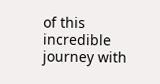of this incredible journey with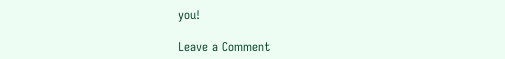you!

Leave a Comment